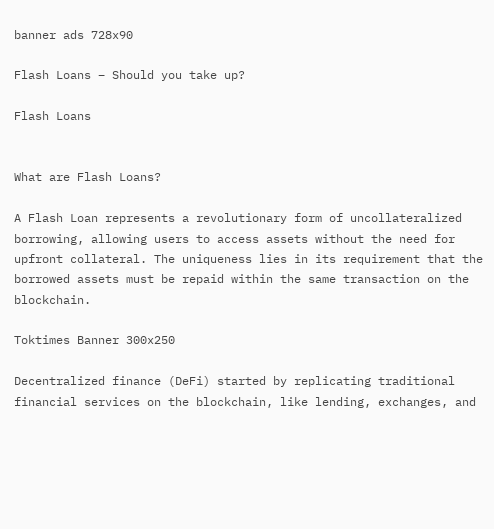banner ads 728x90

Flash Loans – Should you take up?

Flash Loans


What are Flash Loans?

A Flash Loan represents a revolutionary form of uncollateralized borrowing, allowing users to access assets without the need for upfront collateral. The uniqueness lies in its requirement that the borrowed assets must be repaid within the same transaction on the blockchain.

Toktimes Banner 300x250

Decentralized finance (DeFi) started by replicating traditional financial services on the blockchain, like lending, exchanges, and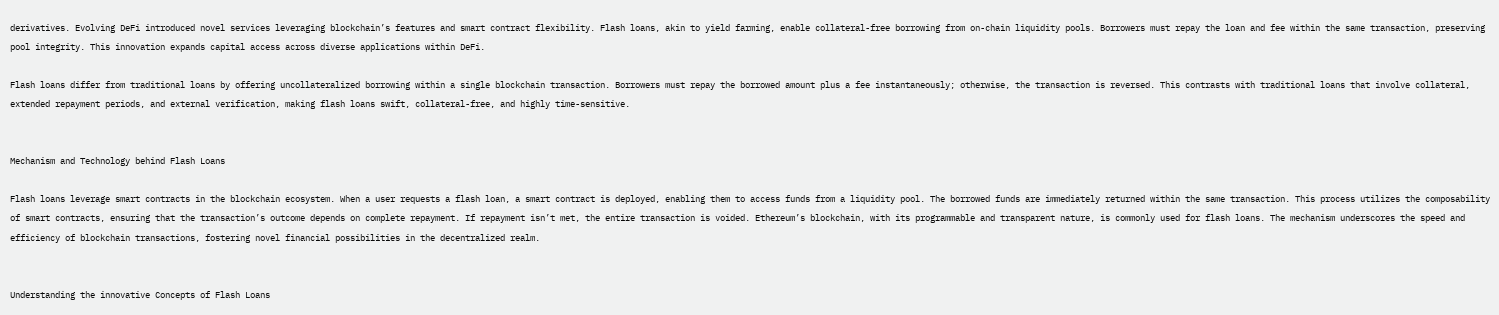derivatives. Evolving DeFi introduced novel services leveraging blockchain’s features and smart contract flexibility. Flash loans, akin to yield farming, enable collateral-free borrowing from on-chain liquidity pools. Borrowers must repay the loan and fee within the same transaction, preserving pool integrity. This innovation expands capital access across diverse applications within DeFi.

Flash loans differ from traditional loans by offering uncollateralized borrowing within a single blockchain transaction. Borrowers must repay the borrowed amount plus a fee instantaneously; otherwise, the transaction is reversed. This contrasts with traditional loans that involve collateral, extended repayment periods, and external verification, making flash loans swift, collateral-free, and highly time-sensitive.


Mechanism and Technology behind Flash Loans

Flash loans leverage smart contracts in the blockchain ecosystem. When a user requests a flash loan, a smart contract is deployed, enabling them to access funds from a liquidity pool. The borrowed funds are immediately returned within the same transaction. This process utilizes the composability of smart contracts, ensuring that the transaction’s outcome depends on complete repayment. If repayment isn’t met, the entire transaction is voided. Ethereum’s blockchain, with its programmable and transparent nature, is commonly used for flash loans. The mechanism underscores the speed and efficiency of blockchain transactions, fostering novel financial possibilities in the decentralized realm.


Understanding the innovative Concepts of Flash Loans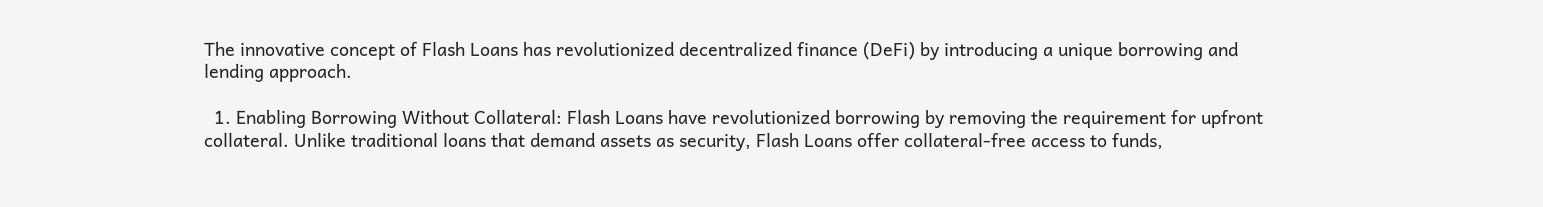The innovative concept of Flash Loans has revolutionized decentralized finance (DeFi) by introducing a unique borrowing and lending approach.

  1. Enabling Borrowing Without Collateral: Flash Loans have revolutionized borrowing by removing the requirement for upfront collateral. Unlike traditional loans that demand assets as security, Flash Loans offer collateral-free access to funds,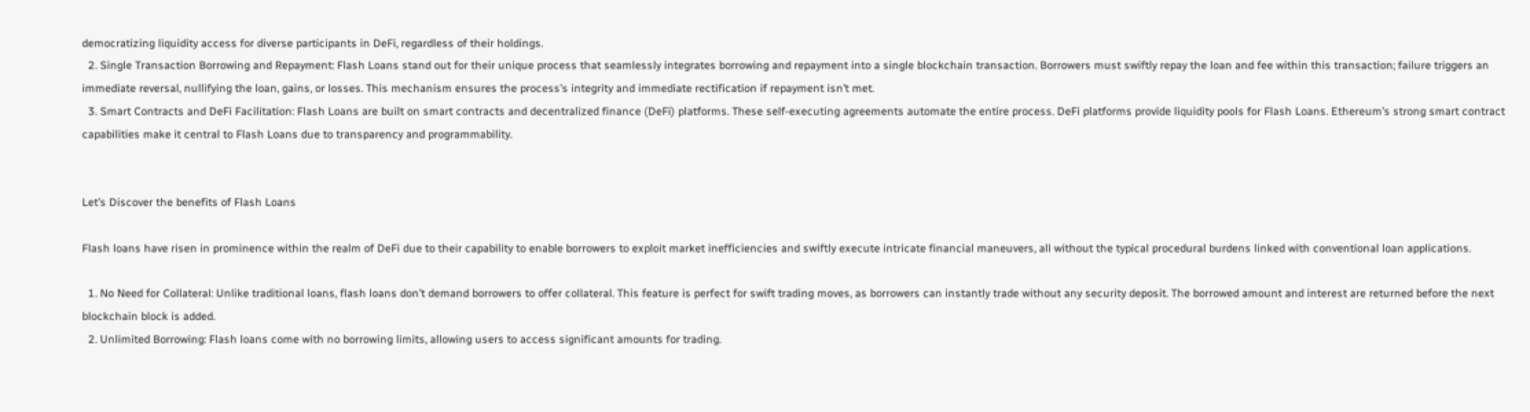democratizing liquidity access for diverse participants in DeFi, regardless of their holdings.
  2. Single Transaction Borrowing and Repayment: Flash Loans stand out for their unique process that seamlessly integrates borrowing and repayment into a single blockchain transaction. Borrowers must swiftly repay the loan and fee within this transaction; failure triggers an immediate reversal, nullifying the loan, gains, or losses. This mechanism ensures the process’s integrity and immediate rectification if repayment isn’t met.
  3. Smart Contracts and DeFi Facilitation: Flash Loans are built on smart contracts and decentralized finance (DeFi) platforms. These self-executing agreements automate the entire process. DeFi platforms provide liquidity pools for Flash Loans. Ethereum’s strong smart contract capabilities make it central to Flash Loans due to transparency and programmability.


Let’s Discover the benefits of Flash Loans

Flash loans have risen in prominence within the realm of DeFi due to their capability to enable borrowers to exploit market inefficiencies and swiftly execute intricate financial maneuvers, all without the typical procedural burdens linked with conventional loan applications.

  1. No Need for Collateral: Unlike traditional loans, flash loans don’t demand borrowers to offer collateral. This feature is perfect for swift trading moves, as borrowers can instantly trade without any security deposit. The borrowed amount and interest are returned before the next blockchain block is added.
  2. Unlimited Borrowing: Flash loans come with no borrowing limits, allowing users to access significant amounts for trading.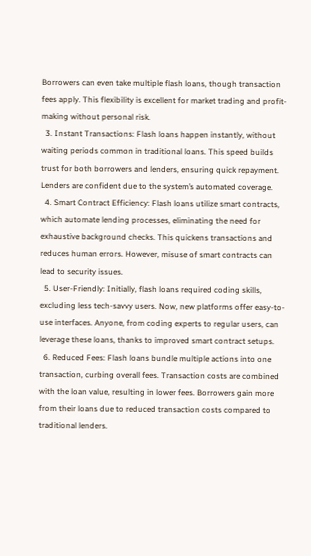Borrowers can even take multiple flash loans, though transaction fees apply. This flexibility is excellent for market trading and profit-making without personal risk.
  3. Instant Transactions: Flash loans happen instantly, without waiting periods common in traditional loans. This speed builds trust for both borrowers and lenders, ensuring quick repayment. Lenders are confident due to the system’s automated coverage.
  4. Smart Contract Efficiency: Flash loans utilize smart contracts, which automate lending processes, eliminating the need for exhaustive background checks. This quickens transactions and reduces human errors. However, misuse of smart contracts can lead to security issues.
  5. User-Friendly: Initially, flash loans required coding skills, excluding less tech-savvy users. Now, new platforms offer easy-to-use interfaces. Anyone, from coding experts to regular users, can leverage these loans, thanks to improved smart contract setups.
  6. Reduced Fees: Flash loans bundle multiple actions into one transaction, curbing overall fees. Transaction costs are combined with the loan value, resulting in lower fees. Borrowers gain more from their loans due to reduced transaction costs compared to traditional lenders.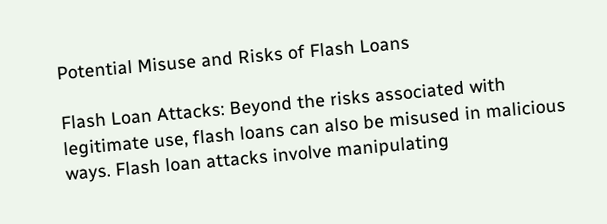Potential Misuse and Risks of Flash Loans

Flash Loan Attacks: Beyond the risks associated with legitimate use, flash loans can also be misused in malicious ways. Flash loan attacks involve manipulating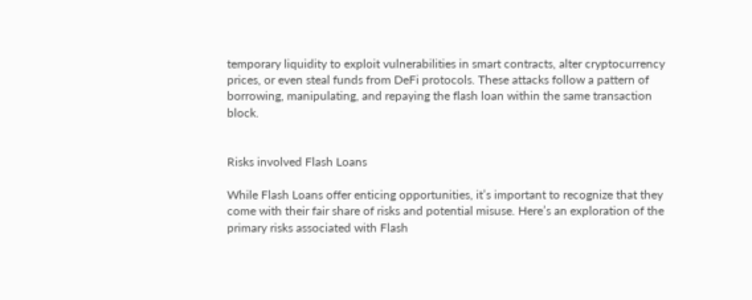temporary liquidity to exploit vulnerabilities in smart contracts, alter cryptocurrency prices, or even steal funds from DeFi protocols. These attacks follow a pattern of borrowing, manipulating, and repaying the flash loan within the same transaction block.


Risks involved Flash Loans

While Flash Loans offer enticing opportunities, it’s important to recognize that they come with their fair share of risks and potential misuse. Here’s an exploration of the primary risks associated with Flash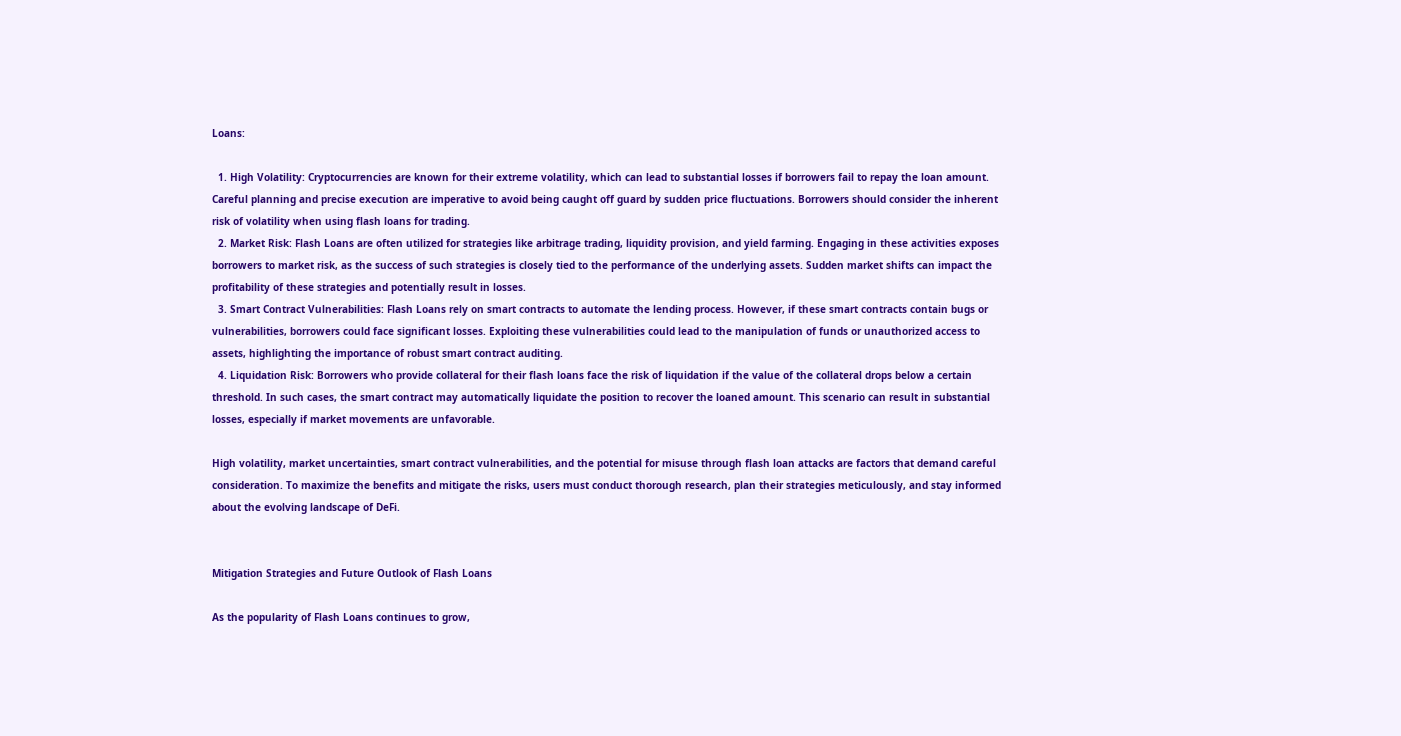Loans:

  1. High Volatility: Cryptocurrencies are known for their extreme volatility, which can lead to substantial losses if borrowers fail to repay the loan amount. Careful planning and precise execution are imperative to avoid being caught off guard by sudden price fluctuations. Borrowers should consider the inherent risk of volatility when using flash loans for trading.
  2. Market Risk: Flash Loans are often utilized for strategies like arbitrage trading, liquidity provision, and yield farming. Engaging in these activities exposes borrowers to market risk, as the success of such strategies is closely tied to the performance of the underlying assets. Sudden market shifts can impact the profitability of these strategies and potentially result in losses.
  3. Smart Contract Vulnerabilities: Flash Loans rely on smart contracts to automate the lending process. However, if these smart contracts contain bugs or vulnerabilities, borrowers could face significant losses. Exploiting these vulnerabilities could lead to the manipulation of funds or unauthorized access to assets, highlighting the importance of robust smart contract auditing.
  4. Liquidation Risk: Borrowers who provide collateral for their flash loans face the risk of liquidation if the value of the collateral drops below a certain threshold. In such cases, the smart contract may automatically liquidate the position to recover the loaned amount. This scenario can result in substantial losses, especially if market movements are unfavorable.

High volatility, market uncertainties, smart contract vulnerabilities, and the potential for misuse through flash loan attacks are factors that demand careful consideration. To maximize the benefits and mitigate the risks, users must conduct thorough research, plan their strategies meticulously, and stay informed about the evolving landscape of DeFi.


Mitigation Strategies and Future Outlook of Flash Loans

As the popularity of Flash Loans continues to grow,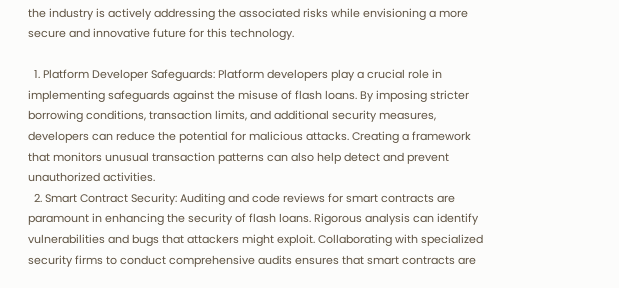the industry is actively addressing the associated risks while envisioning a more secure and innovative future for this technology.

  1. Platform Developer Safeguards: Platform developers play a crucial role in implementing safeguards against the misuse of flash loans. By imposing stricter borrowing conditions, transaction limits, and additional security measures, developers can reduce the potential for malicious attacks. Creating a framework that monitors unusual transaction patterns can also help detect and prevent unauthorized activities.
  2. Smart Contract Security: Auditing and code reviews for smart contracts are paramount in enhancing the security of flash loans. Rigorous analysis can identify vulnerabilities and bugs that attackers might exploit. Collaborating with specialized security firms to conduct comprehensive audits ensures that smart contracts are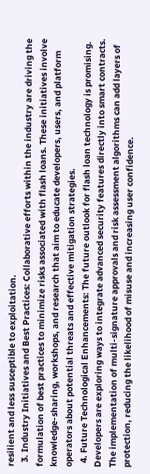resilient and less susceptible to exploitation.
  3. Industry Initiatives and Best Practices: Collaborative efforts within the industry are driving the formulation of best practices to minimize risks associated with flash loans. These initiatives involve knowledge-sharing, workshops, and research that aim to educate developers, users, and platform operators about potential threats and effective mitigation strategies.
  4. Future Technological Enhancements: The future outlook for flash loan technology is promising. Developers are exploring ways to integrate advanced security features directly into smart contracts. The implementation of multi-signature approvals and risk assessment algorithms can add layers of protection, reducing the likelihood of misuse and increasing user confidence.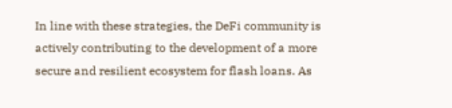In line with these strategies, the DeFi community is actively contributing to the development of a more secure and resilient ecosystem for flash loans. As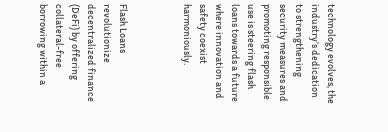technology evolves, the industry’s dedication to strengthening security measures and promoting responsible use is steering flash loans towards a future where innovation and safety coexist harmoniously.



Flash Loans revolutionize decentralized finance (DeFi) by offering collateral-free borrowing within a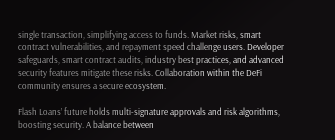single transaction, simplifying access to funds. Market risks, smart contract vulnerabilities, and repayment speed challenge users. Developer safeguards, smart contract audits, industry best practices, and advanced security features mitigate these risks. Collaboration within the DeFi community ensures a secure ecosystem.

Flash Loans’ future holds multi-signature approvals and risk algorithms, boosting security. A balance between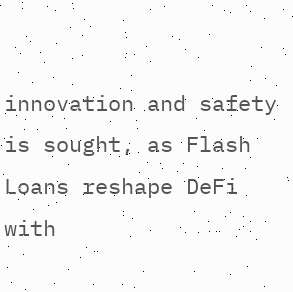innovation and safety is sought, as Flash Loans reshape DeFi with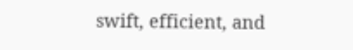swift, efficient, and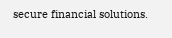secure financial solutions.